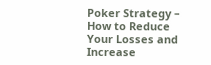Poker Strategy – How to Reduce Your Losses and Increase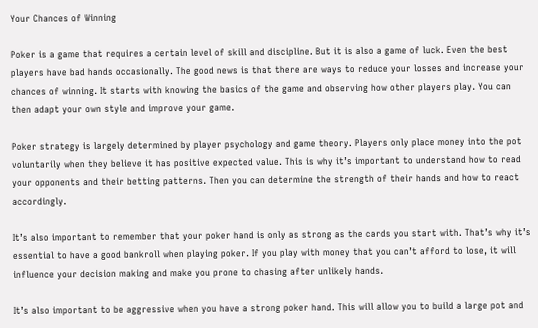Your Chances of Winning

Poker is a game that requires a certain level of skill and discipline. But it is also a game of luck. Even the best players have bad hands occasionally. The good news is that there are ways to reduce your losses and increase your chances of winning. It starts with knowing the basics of the game and observing how other players play. You can then adapt your own style and improve your game.

Poker strategy is largely determined by player psychology and game theory. Players only place money into the pot voluntarily when they believe it has positive expected value. This is why it’s important to understand how to read your opponents and their betting patterns. Then you can determine the strength of their hands and how to react accordingly.

It’s also important to remember that your poker hand is only as strong as the cards you start with. That’s why it’s essential to have a good bankroll when playing poker. If you play with money that you can’t afford to lose, it will influence your decision making and make you prone to chasing after unlikely hands.

It’s also important to be aggressive when you have a strong poker hand. This will allow you to build a large pot and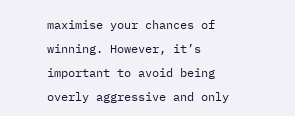maximise your chances of winning. However, it’s important to avoid being overly aggressive and only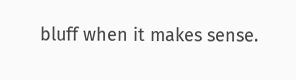bluff when it makes sense.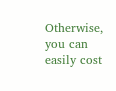Otherwise, you can easily cost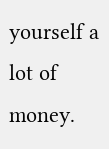yourself a lot of money.